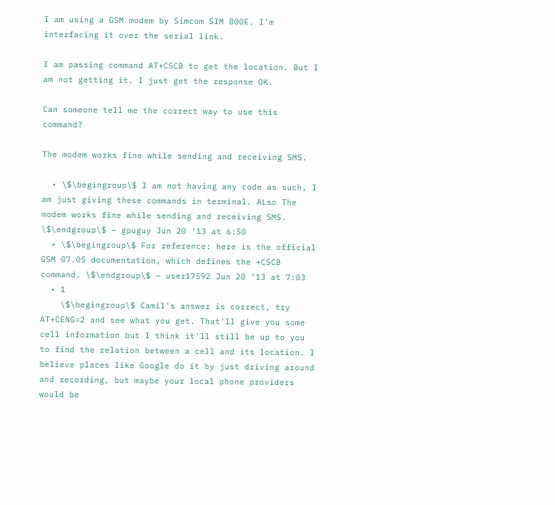I am using a GSM modem by Simcom SIM 800E. I'm interfacing it over the serial link.

I am passing command AT+CSCB to get the location. But I am not getting it. I just get the response OK.

Can someone tell me the correct way to use this command?

The modem works fine while sending and receiving SMS.

  • \$\begingroup\$ I am not having any code as such, I am just giving these commands in terminal. ALso The modem works fine while sending and receiving SMS. \$\endgroup\$ – gpuguy Jun 20 '13 at 6:50
  • \$\begingroup\$ For reference: here is the official GSM 07.05 documentation, which defines the +CSCB command. \$\endgroup\$ – user17592 Jun 20 '13 at 7:03
  • 1
    \$\begingroup\$ Camil's answer is correct, try AT+CENG=2 and see what you get. That'll give you some cell information but I think it'll still be up to you to find the relation between a cell and its location. I believe places like Google do it by just driving around and recording, but maybe your local phone providers would be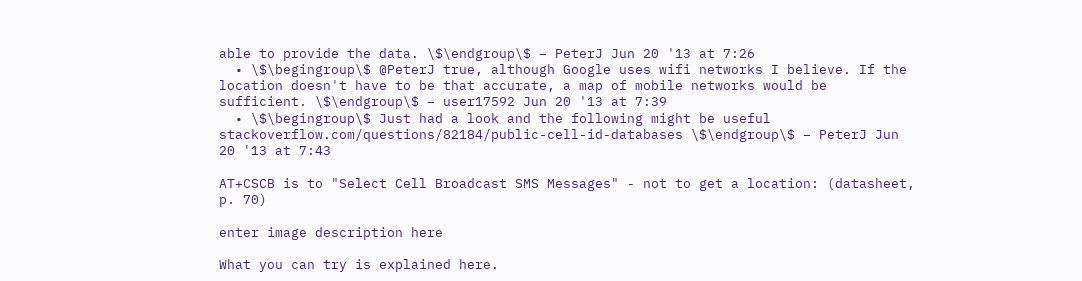able to provide the data. \$\endgroup\$ – PeterJ Jun 20 '13 at 7:26
  • \$\begingroup\$ @PeterJ true, although Google uses wifi networks I believe. If the location doesn't have to be that accurate, a map of mobile networks would be sufficient. \$\endgroup\$ – user17592 Jun 20 '13 at 7:39
  • \$\begingroup\$ Just had a look and the following might be useful stackoverflow.com/questions/82184/public-cell-id-databases \$\endgroup\$ – PeterJ Jun 20 '13 at 7:43

AT+CSCB is to "Select Cell Broadcast SMS Messages" - not to get a location: (datasheet, p. 70)

enter image description here

What you can try is explained here.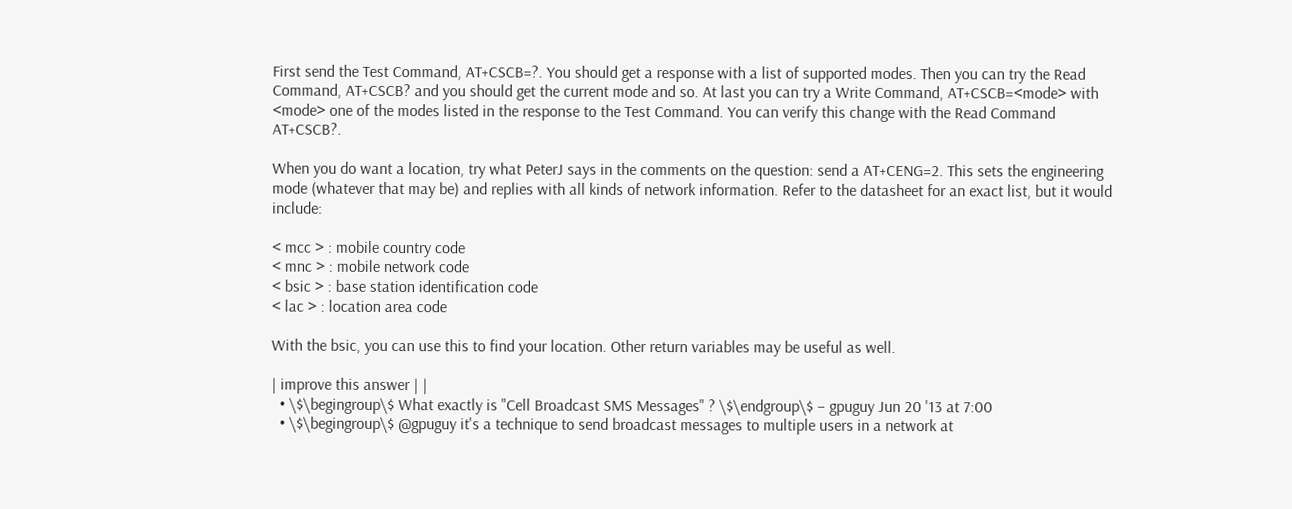First send the Test Command, AT+CSCB=?. You should get a response with a list of supported modes. Then you can try the Read Command, AT+CSCB? and you should get the current mode and so. At last you can try a Write Command, AT+CSCB=<mode> with <mode> one of the modes listed in the response to the Test Command. You can verify this change with the Read Command AT+CSCB?.

When you do want a location, try what PeterJ says in the comments on the question: send a AT+CENG=2. This sets the engineering mode (whatever that may be) and replies with all kinds of network information. Refer to the datasheet for an exact list, but it would include:

< mcc > : mobile country code
< mnc > : mobile network code
< bsic > : base station identification code
< lac > : location area code

With the bsic, you can use this to find your location. Other return variables may be useful as well.

| improve this answer | |
  • \$\begingroup\$ What exactly is "Cell Broadcast SMS Messages" ? \$\endgroup\$ – gpuguy Jun 20 '13 at 7:00
  • \$\begingroup\$ @gpuguy it's a technique to send broadcast messages to multiple users in a network at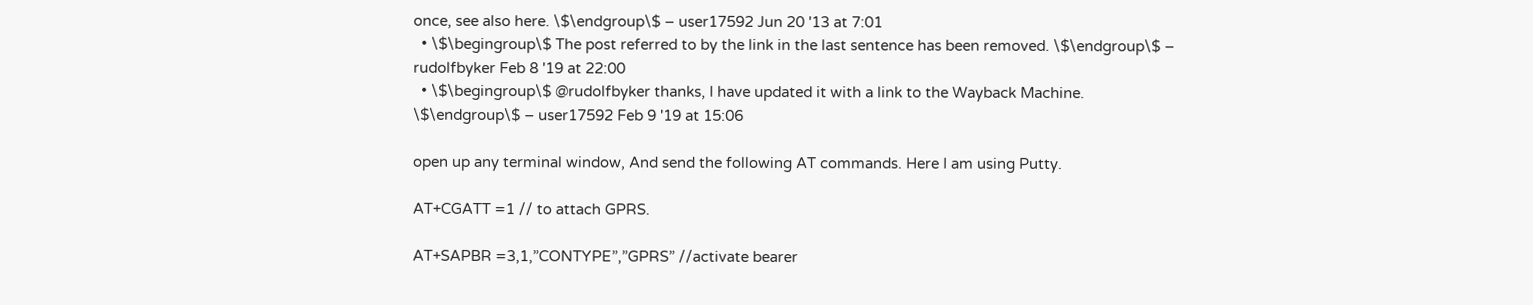once, see also here. \$\endgroup\$ – user17592 Jun 20 '13 at 7:01
  • \$\begingroup\$ The post referred to by the link in the last sentence has been removed. \$\endgroup\$ – rudolfbyker Feb 8 '19 at 22:00
  • \$\begingroup\$ @rudolfbyker thanks, I have updated it with a link to the Wayback Machine. \$\endgroup\$ – user17592 Feb 9 '19 at 15:06

open up any terminal window, And send the following AT commands. Here I am using Putty.

AT+CGATT =1 // to attach GPRS.

AT+SAPBR =3,1,”CONTYPE”,”GPRS” //activate bearer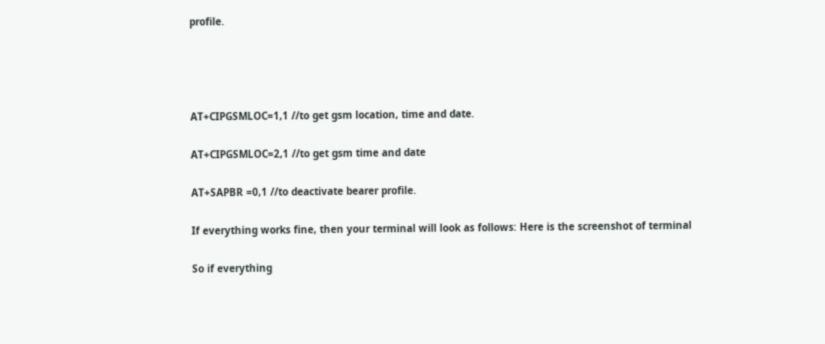profile.




AT+CIPGSMLOC=1,1 //to get gsm location, time and date.

AT+CIPGSMLOC=2,1 //to get gsm time and date

AT+SAPBR =0,1 //to deactivate bearer profile.

If everything works fine, then your terminal will look as follows: Here is the screenshot of terminal

So if everything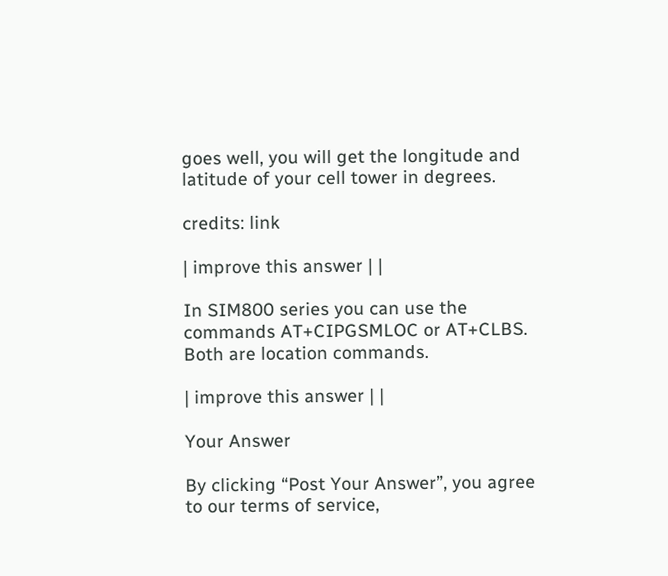goes well, you will get the longitude and latitude of your cell tower in degrees.

credits: link

| improve this answer | |

In SIM800 series you can use the commands AT+CIPGSMLOC or AT+CLBS. Both are location commands.

| improve this answer | |

Your Answer

By clicking “Post Your Answer”, you agree to our terms of service,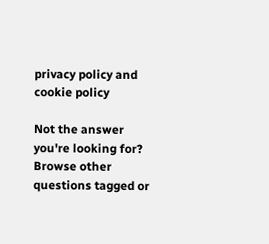privacy policy and cookie policy

Not the answer you're looking for? Browse other questions tagged or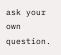ask your own question.